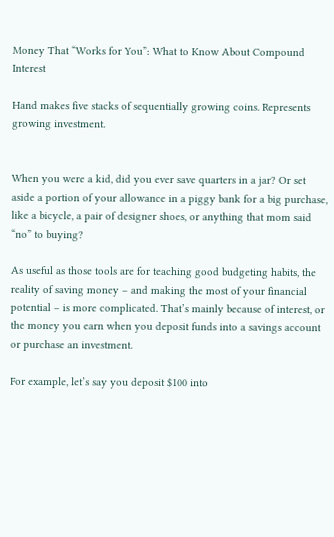Money That “Works for You”: What to Know About Compound Interest

Hand makes five stacks of sequentially growing coins. Represents growing investment.


When you were a kid, did you ever save quarters in a jar? Or set aside a portion of your allowance in a piggy bank for a big purchase, like a bicycle, a pair of designer shoes, or anything that mom said “no” to buying?

As useful as those tools are for teaching good budgeting habits, the reality of saving money – and making the most of your financial potential – is more complicated. That’s mainly because of interest, or the money you earn when you deposit funds into a savings account or purchase an investment.

For example, let’s say you deposit $100 into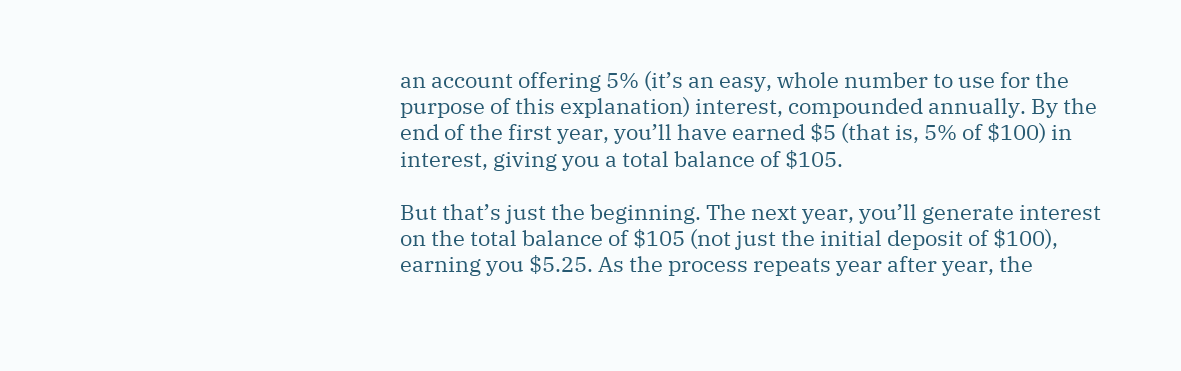an account offering 5% (it’s an easy, whole number to use for the purpose of this explanation) interest, compounded annually. By the end of the first year, you’ll have earned $5 (that is, 5% of $100) in interest, giving you a total balance of $105.

But that’s just the beginning. The next year, you’ll generate interest on the total balance of $105 (not just the initial deposit of $100), earning you $5.25. As the process repeats year after year, the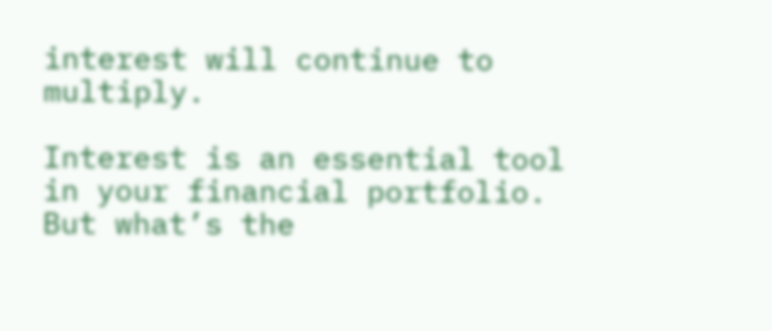interest will continue to multiply.

Interest is an essential tool in your financial portfolio. But what’s the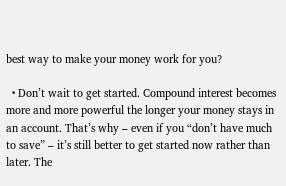best way to make your money work for you?

  • Don’t wait to get started. Compound interest becomes more and more powerful the longer your money stays in an account. That’s why – even if you “don’t have much to save” – it’s still better to get started now rather than later. The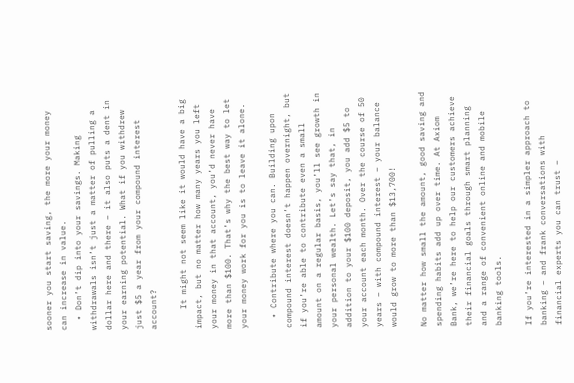sooner you start saving, the more your money can increase in value.
  • Don’t dip into your savings. Making withdrawals isn’t just a matter of pulling a dollar here and there – it also puts a dent in your earning potential. What if you withdrew just $5 a year from your compound interest account?

    It might not seem like it would have a big impact, but no matter how many years you left your money in that account, you’d never have more than $100. That’s why the best way to let your money work for you is to leave it alone.

  • Contribute where you can. Building upon compound interest doesn’t happen overnight, but if you’re able to contribute even a small amount on a regular basis, you’ll see growth in your personal wealth. Let’s say that, in addition to your $100 deposit, you add $5 to your account each month. Over the course of 50 years – with compound interest – your balance would grow to more than $13,700!

No matter how small the amount, good saving and spending habits add up over time. At Axiom Bank, we’re here to help our customers achieve their financial goals through smart planning and a range of convenient online and mobile banking tools.

If you’re interested in a simpler approach to banking – and frank conversations with financial experts you can trust –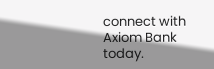connect with Axiom Bank today.